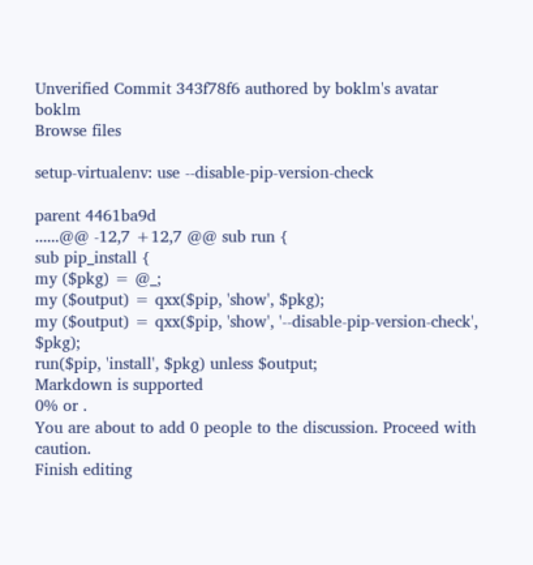Unverified Commit 343f78f6 authored by boklm's avatar boklm
Browse files

setup-virtualenv: use --disable-pip-version-check

parent 4461ba9d
......@@ -12,7 +12,7 @@ sub run {
sub pip_install {
my ($pkg) = @_;
my ($output) = qxx($pip, 'show', $pkg);
my ($output) = qxx($pip, 'show', '--disable-pip-version-check', $pkg);
run($pip, 'install', $pkg) unless $output;
Markdown is supported
0% or .
You are about to add 0 people to the discussion. Proceed with caution.
Finish editing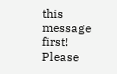this message first!
Please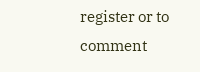register or to comment